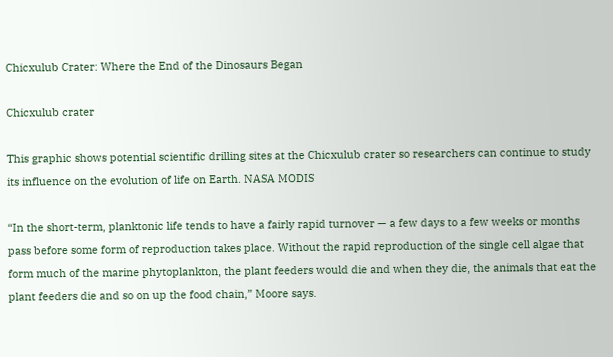Chicxulub Crater: Where the End of the Dinosaurs Began

Chicxulub crater

This graphic shows potential scientific drilling sites at the Chicxulub crater so researchers can continue to study its influence on the evolution of life on Earth. NASA MODIS

“In the short-term, planktonic life tends to have a fairly rapid turnover — a few days to a few weeks or months pass before some form of reproduction takes place. Without the rapid reproduction of the single cell algae that form much of the marine phytoplankton, the plant feeders would die and when they die, the animals that eat the plant feeders die and so on up the food chain,” Moore says.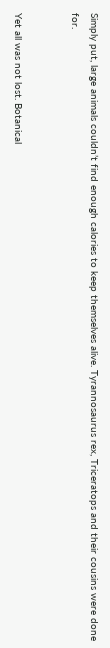Simply put, large animals couldn’t find enough calories to keep themselves alive. Tyrannosaurus rex, Triceratops and their cousins were done for.


Yet all was not lost. Botanical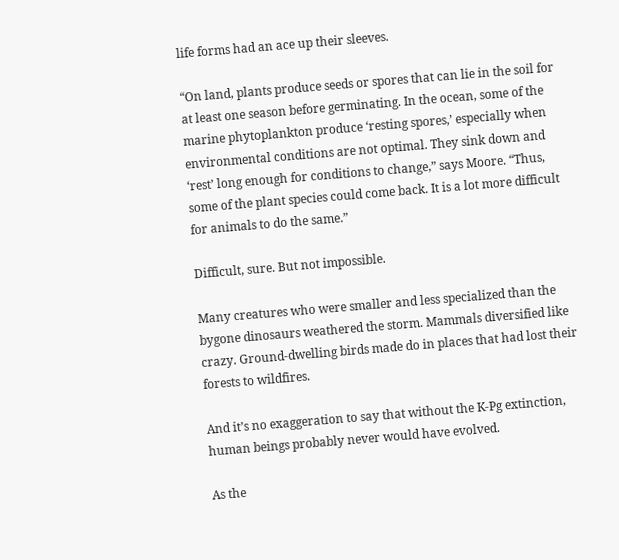life forms had an ace up their sleeves.

“On land, plants produce seeds or spores that can lie in the soil for at least one season before germinating. In the ocean, some of the marine phytoplankton produce ‘resting spores,’ especially when environmental conditions are not optimal. They sink down and ‘rest’ long enough for conditions to change,” says Moore. “Thus, some of the plant species could come back. It is a lot more difficult for animals to do the same.”

Difficult, sure. But not impossible.

Many creatures who were smaller and less specialized than the bygone dinosaurs weathered the storm. Mammals diversified like crazy. Ground-dwelling birds made do in places that had lost their forests to wildfires.

And it’s no exaggeration to say that without the K-Pg extinction, human beings probably never would have evolved.

As the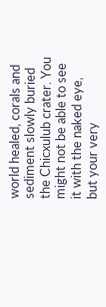world healed, corals and sediment slowly buried the Chicxulub crater. You might not be able to see it with the naked eye, but your very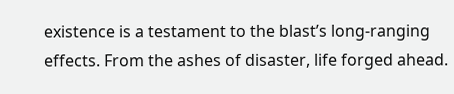existence is a testament to the blast’s long-ranging effects. From the ashes of disaster, life forged ahead.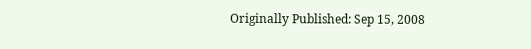Originally Published: Sep 15, 2008